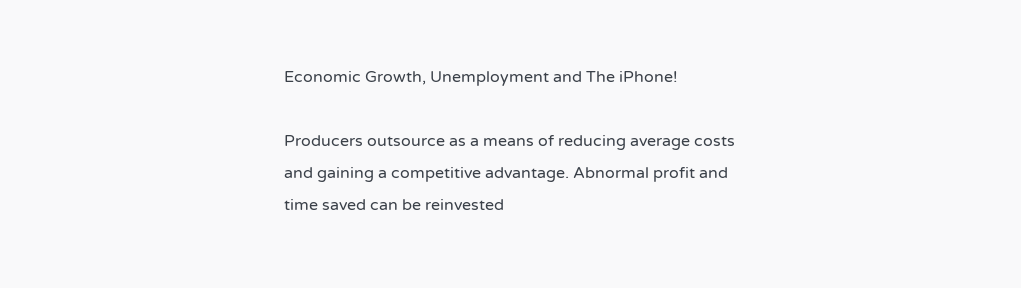Economic Growth, Unemployment and The iPhone!

Producers outsource as a means of reducing average costs and gaining a competitive advantage. Abnormal profit and time saved can be reinvested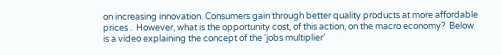on increasing innovation. Consumers gain through better quality products at more affordable prices .  However, what is the opportunity cost, of this action, on the macro economy?  Below is a video explaining the concept of the ‘jobs multiplier’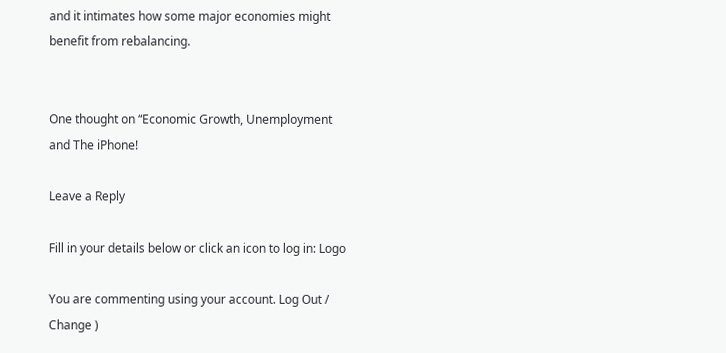and it intimates how some major economies might benefit from rebalancing.


One thought on “Economic Growth, Unemployment and The iPhone!

Leave a Reply

Fill in your details below or click an icon to log in: Logo

You are commenting using your account. Log Out /  Change )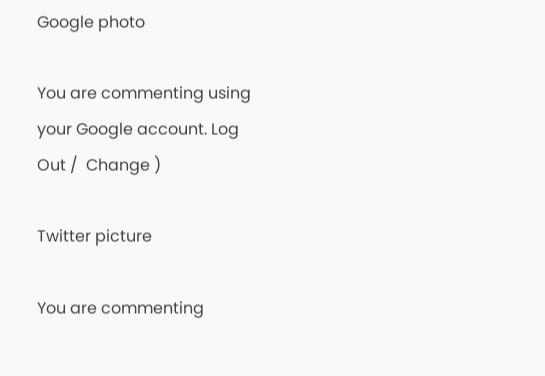Google photo

You are commenting using your Google account. Log Out /  Change )

Twitter picture

You are commenting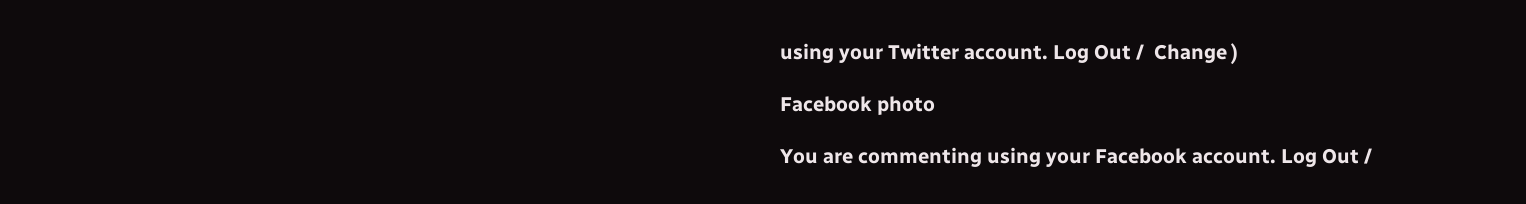using your Twitter account. Log Out /  Change )

Facebook photo

You are commenting using your Facebook account. Log Out /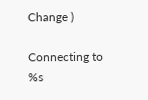Change )

Connecting to %s